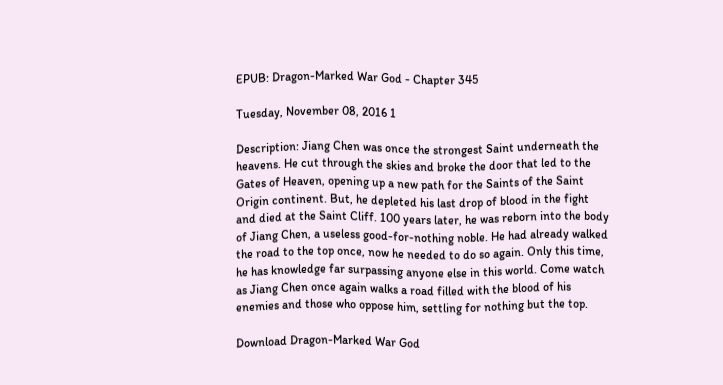EPUB: Dragon-Marked War God - Chapter 345

Tuesday, November 08, 2016 1

Description: Jiang Chen was once the strongest Saint underneath the heavens. He cut through the skies and broke the door that led to the Gates of Heaven, opening up a new path for the Saints of the Saint Origin continent. But, he depleted his last drop of blood in the fight and died at the Saint Cliff. 100 years later, he was reborn into the body of Jiang Chen, a useless good-for-nothing noble. He had already walked the road to the top once, now he needed to do so again. Only this time, he has knowledge far surpassing anyone else in this world. Come watch as Jiang Chen once again walks a road filled with the blood of his enemies and those who oppose him, settling for nothing but the top.

Download Dragon-Marked War God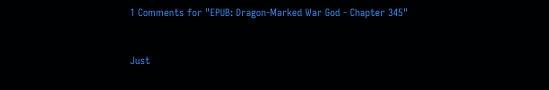1 Comments for "EPUB: Dragon-Marked War God - Chapter 345"


Just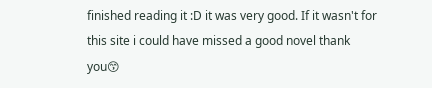finished reading it :D it was very good. If it wasn't for this site i could have missed a good novel thank you😙